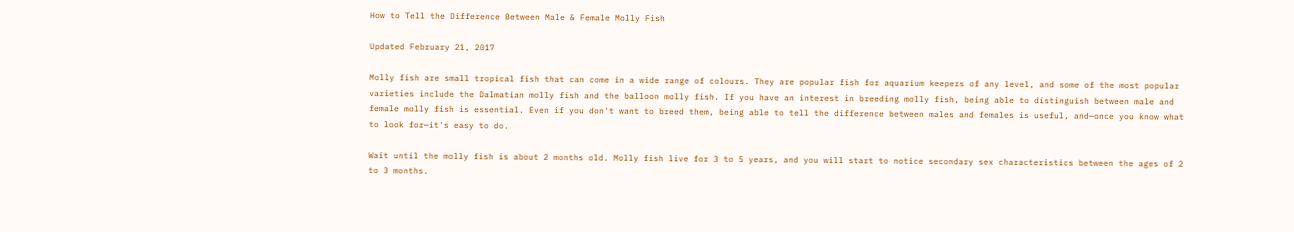How to Tell the Difference Between Male & Female Molly Fish

Updated February 21, 2017

Molly fish are small tropical fish that can come in a wide range of colours. They are popular fish for aquarium keepers of any level, and some of the most popular varieties include the Dalmatian molly fish and the balloon molly fish. If you have an interest in breeding molly fish, being able to distinguish between male and female molly fish is essential. Even if you don't want to breed them, being able to tell the difference between males and females is useful, and—once you know what to look for—it's easy to do.

Wait until the molly fish is about 2 months old. Molly fish live for 3 to 5 years, and you will start to notice secondary sex characteristics between the ages of 2 to 3 months.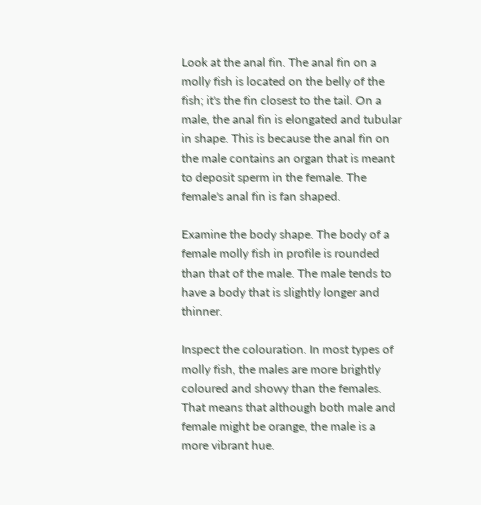Look at the anal fin. The anal fin on a molly fish is located on the belly of the fish; it's the fin closest to the tail. On a male, the anal fin is elongated and tubular in shape. This is because the anal fin on the male contains an organ that is meant to deposit sperm in the female. The female's anal fin is fan shaped.

Examine the body shape. The body of a female molly fish in profile is rounded than that of the male. The male tends to have a body that is slightly longer and thinner.

Inspect the colouration. In most types of molly fish, the males are more brightly coloured and showy than the females. That means that although both male and female might be orange, the male is a more vibrant hue.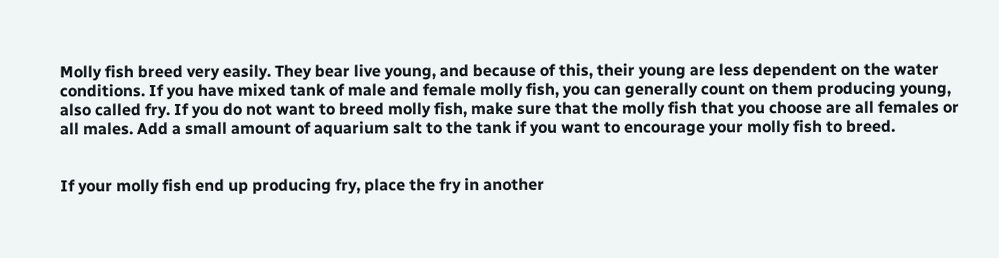Molly fish breed very easily. They bear live young, and because of this, their young are less dependent on the water conditions. If you have mixed tank of male and female molly fish, you can generally count on them producing young, also called fry. If you do not want to breed molly fish, make sure that the molly fish that you choose are all females or all males. Add a small amount of aquarium salt to the tank if you want to encourage your molly fish to breed.


If your molly fish end up producing fry, place the fry in another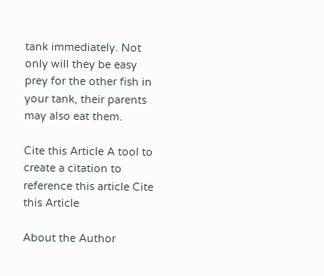tank immediately. Not only will they be easy prey for the other fish in your tank, their parents may also eat them.

Cite this Article A tool to create a citation to reference this article Cite this Article

About the Author